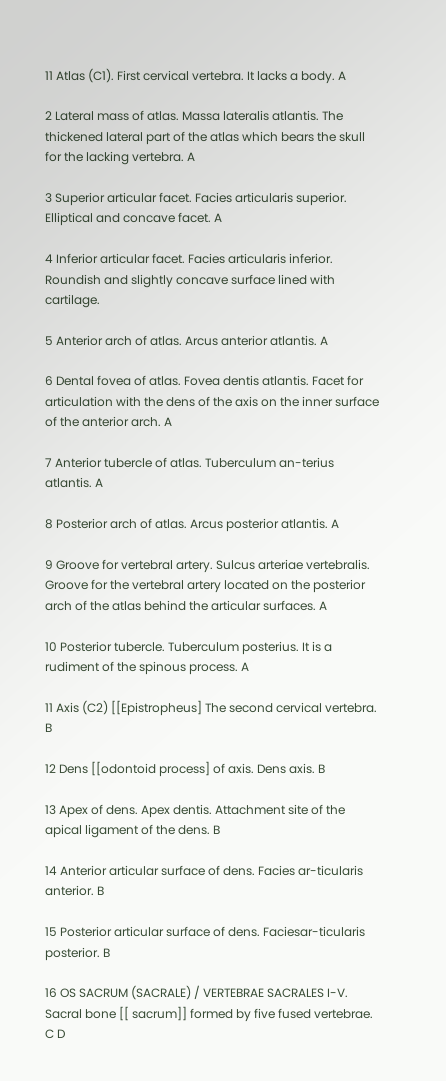11 Atlas (C1). First cervical vertebra. It lacks a body. A

2 Lateral mass of atlas. Massa lateralis atlantis. The thickened lateral part of the atlas which bears the skull for the lacking vertebra. A

3 Superior articular facet. Facies articularis superior. Elliptical and concave facet. A

4 Inferior articular facet. Facies articularis inferior. Roundish and slightly concave surface lined with cartilage.

5 Anterior arch of atlas. Arcus anterior atlantis. A

6 Dental fovea of atlas. Fovea dentis atlantis. Facet for articulation with the dens of the axis on the inner surface of the anterior arch. A

7 Anterior tubercle of atlas. Tuberculum an-terius atlantis. A

8 Posterior arch of atlas. Arcus posterior atlantis. A

9 Groove for vertebral artery. Sulcus arteriae vertebralis. Groove for the vertebral artery located on the posterior arch of the atlas behind the articular surfaces. A

10 Posterior tubercle. Tuberculum posterius. It is a rudiment of the spinous process. A

11 Axis (C2) [[Epistropheus] The second cervical vertebra. B

12 Dens [[odontoid process] of axis. Dens axis. B

13 Apex of dens. Apex dentis. Attachment site of the apical ligament of the dens. B

14 Anterior articular surface of dens. Facies ar-ticularis anterior. B

15 Posterior articular surface of dens. Faciesar-ticularis posterior. B

16 OS SACRUM (SACRALE) / VERTEBRAE SACRALES I-V. Sacral bone [[ sacrum]] formed by five fused vertebrae. C D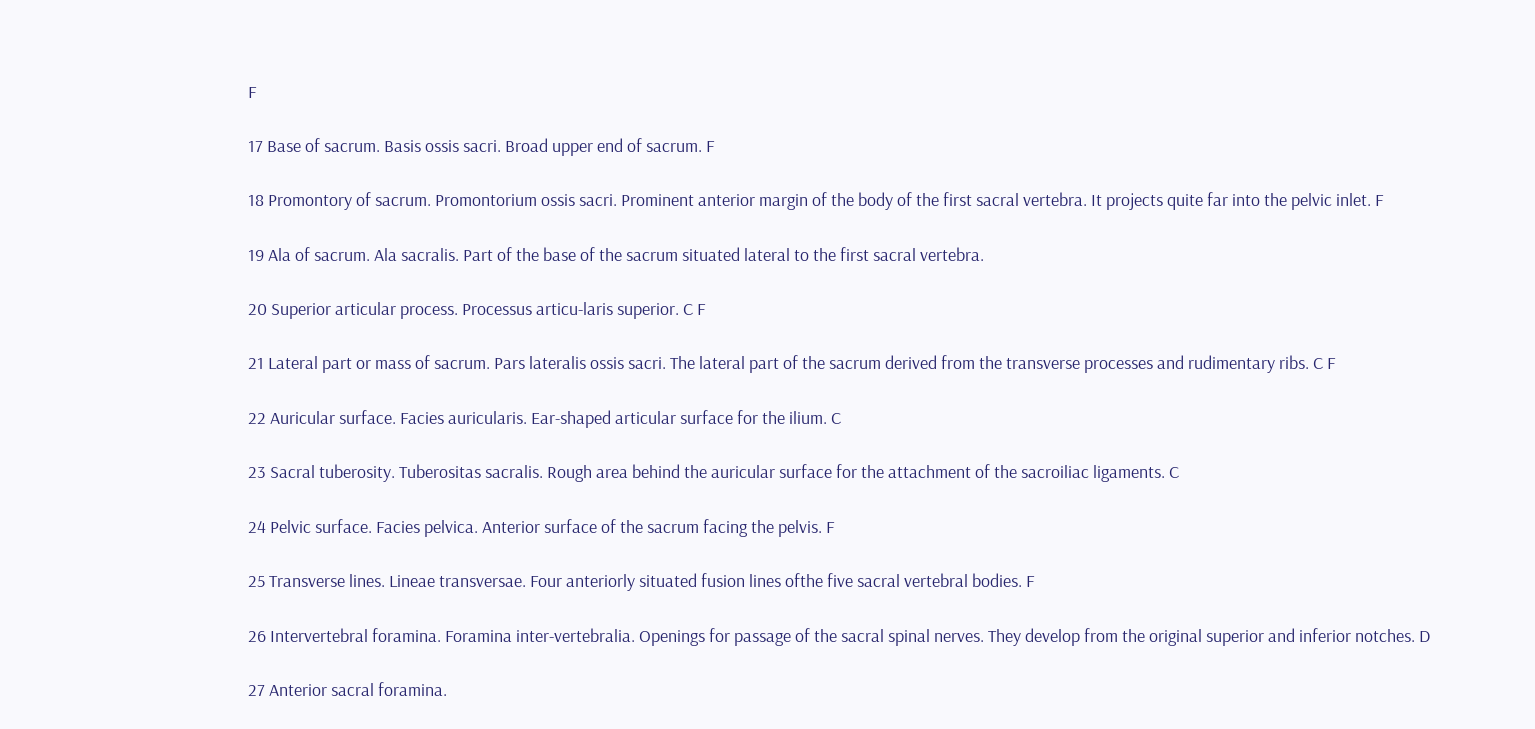F

17 Base of sacrum. Basis ossis sacri. Broad upper end of sacrum. F

18 Promontory of sacrum. Promontorium ossis sacri. Prominent anterior margin of the body of the first sacral vertebra. It projects quite far into the pelvic inlet. F

19 Ala of sacrum. Ala sacralis. Part of the base of the sacrum situated lateral to the first sacral vertebra.

20 Superior articular process. Processus articu-laris superior. C F

21 Lateral part or mass of sacrum. Pars lateralis ossis sacri. The lateral part of the sacrum derived from the transverse processes and rudimentary ribs. C F

22 Auricular surface. Facies auricularis. Ear-shaped articular surface for the ilium. C

23 Sacral tuberosity. Tuberositas sacralis. Rough area behind the auricular surface for the attachment of the sacroiliac ligaments. C

24 Pelvic surface. Facies pelvica. Anterior surface of the sacrum facing the pelvis. F

25 Transverse lines. Lineae transversae. Four anteriorly situated fusion lines ofthe five sacral vertebral bodies. F

26 Intervertebral foramina. Foramina inter-vertebralia. Openings for passage of the sacral spinal nerves. They develop from the original superior and inferior notches. D

27 Anterior sacral foramina.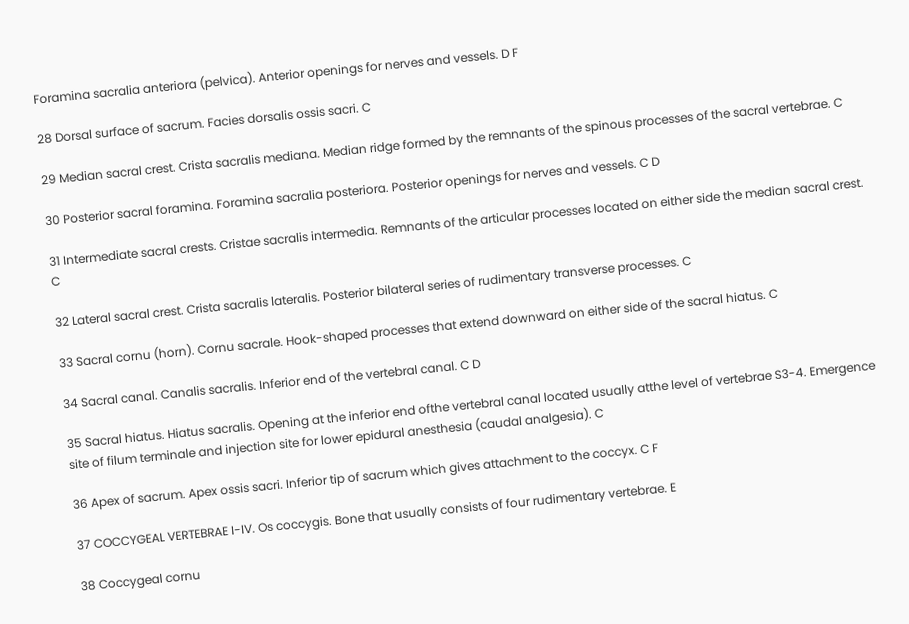Foramina sacralia anteriora (pelvica). Anterior openings for nerves and vessels. D F

28 Dorsal surface of sacrum. Facies dorsalis ossis sacri. C

29 Median sacral crest. Crista sacralis mediana. Median ridge formed by the remnants of the spinous processes of the sacral vertebrae. C

30 Posterior sacral foramina. Foramina sacralia posteriora. Posterior openings for nerves and vessels. C D

31 Intermediate sacral crests. Cristae sacralis intermedia. Remnants of the articular processes located on either side the median sacral crest. C

32 Lateral sacral crest. Crista sacralis lateralis. Posterior bilateral series of rudimentary transverse processes. C

33 Sacral cornu (horn). Cornu sacrale. Hook-shaped processes that extend downward on either side of the sacral hiatus. C

34 Sacral canal. Canalis sacralis. Inferior end of the vertebral canal. C D

35 Sacral hiatus. Hiatus sacralis. Opening at the inferior end ofthe vertebral canal located usually atthe level of vertebrae S3-4. Emergence site of filum terminale and injection site for lower epidural anesthesia (caudal analgesia). C

36 Apex of sacrum. Apex ossis sacri. Inferior tip of sacrum which gives attachment to the coccyx. C F

37 COCCYGEAL VERTEBRAE I-IV. Os coccygis. Bone that usually consists of four rudimentary vertebrae. E

38 Coccygeal cornu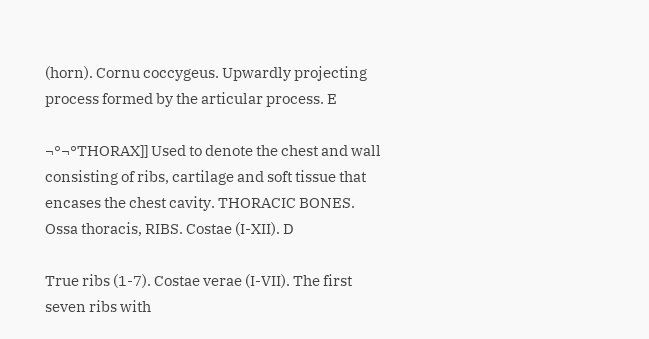(horn). Cornu coccygeus. Upwardly projecting process formed by the articular process. E

¬°¬°THORAX]] Used to denote the chest and wall consisting of ribs, cartilage and soft tissue that encases the chest cavity. THORACIC BONES. Ossa thoracis, RIBS. Costae (I-XII). D

True ribs (1-7). Costae verae (I-VII). The first seven ribs with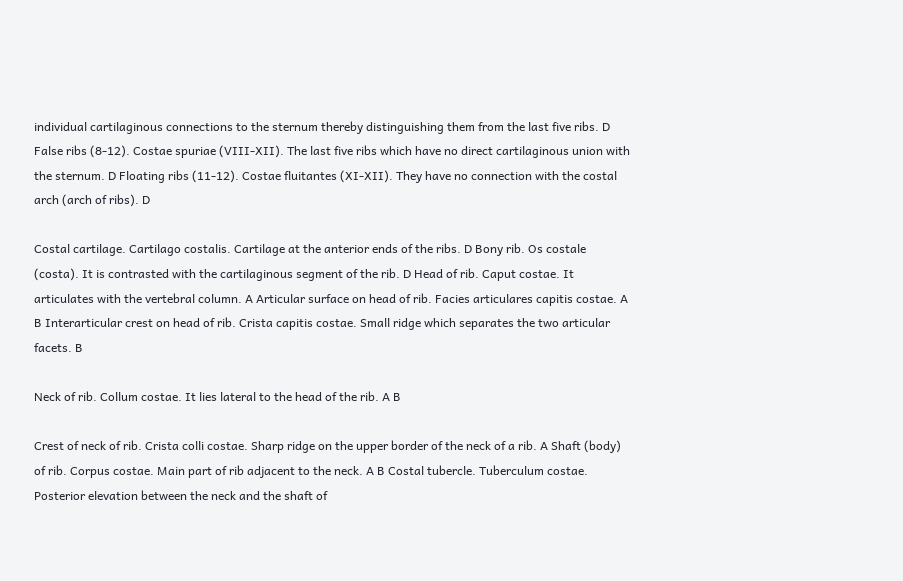individual cartilaginous connections to the sternum thereby distinguishing them from the last five ribs. D False ribs (8-12). Costae spuriae (VIII-XII). The last five ribs which have no direct cartilaginous union with the sternum. D Floating ribs (11-12). Costae fluitantes (XI-XII). They have no connection with the costal arch (arch of ribs). D

Costal cartilage. Cartilago costalis. Cartilage at the anterior ends of the ribs. D Bony rib. Os costale (costa). It is contrasted with the cartilaginous segment of the rib. D Head of rib. Caput costae. It articulates with the vertebral column. A Articular surface on head of rib. Facies articulares capitis costae. A B Interarticular crest on head of rib. Crista capitis costae. Small ridge which separates the two articular facets. B

Neck of rib. Collum costae. It lies lateral to the head of the rib. A B

Crest of neck of rib. Crista colli costae. Sharp ridge on the upper border of the neck of a rib. A Shaft (body) of rib. Corpus costae. Main part of rib adjacent to the neck. A B Costal tubercle. Tuberculum costae. Posterior elevation between the neck and the shaft of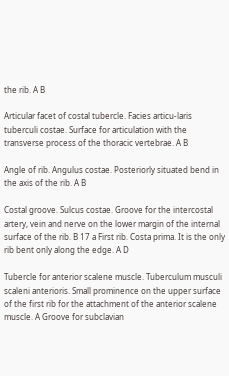the rib. A B

Articular facet of costal tubercle. Facies articu-laris tuberculi costae. Surface for articulation with the transverse process of the thoracic vertebrae. A B

Angle of rib. Angulus costae. Posteriorly situated bend in the axis of the rib. A B

Costal groove. Sulcus costae. Groove for the intercostal artery, vein and nerve on the lower margin of the internal surface of the rib. B 17 a First rib. Costa prima. It is the only rib bent only along the edge. A D

Tubercle for anterior scalene muscle. Tuberculum musculi scaleni anterioris. Small prominence on the upper surface of the first rib for the attachment of the anterior scalene muscle. A Groove for subclavian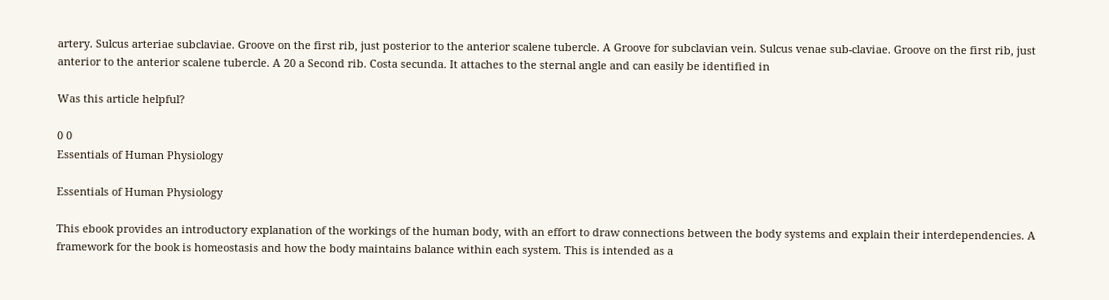artery. Sulcus arteriae subclaviae. Groove on the first rib, just posterior to the anterior scalene tubercle. A Groove for subclavian vein. Sulcus venae sub-claviae. Groove on the first rib, just anterior to the anterior scalene tubercle. A 20 a Second rib. Costa secunda. It attaches to the sternal angle and can easily be identified in

Was this article helpful?

0 0
Essentials of Human Physiology

Essentials of Human Physiology

This ebook provides an introductory explanation of the workings of the human body, with an effort to draw connections between the body systems and explain their interdependencies. A framework for the book is homeostasis and how the body maintains balance within each system. This is intended as a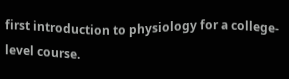first introduction to physiology for a college-level course.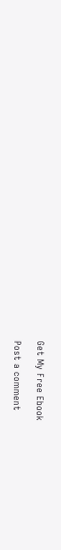Get My Free Ebook

Post a comment